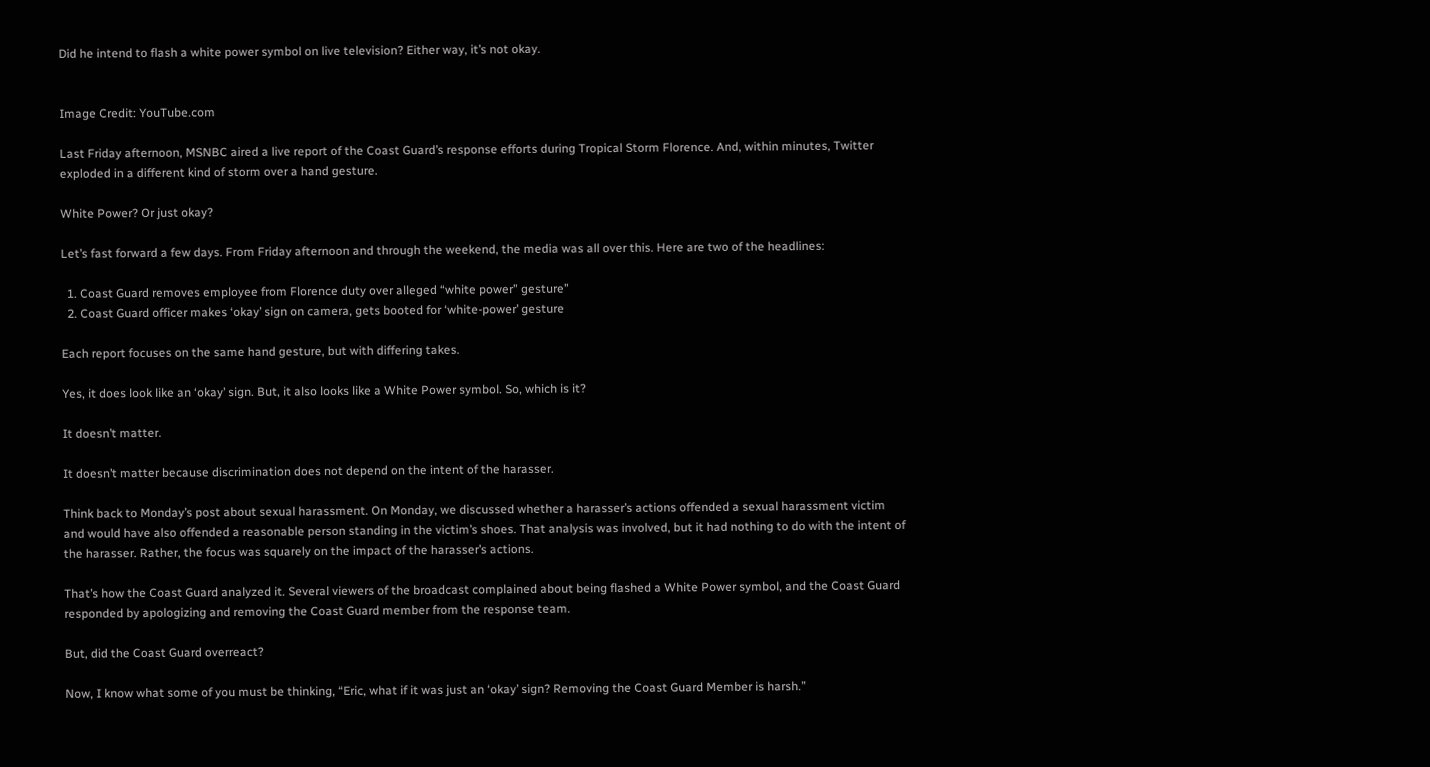Did he intend to flash a white power symbol on live television? Either way, it’s not okay.


Image Credit: YouTube.com

Last Friday afternoon, MSNBC aired a live report of the Coast Guard’s response efforts during Tropical Storm Florence. And, within minutes, Twitter exploded in a different kind of storm over a hand gesture.

White Power? Or just okay?

Let’s fast forward a few days. From Friday afternoon and through the weekend, the media was all over this. Here are two of the headlines:

  1. Coast Guard removes employee from Florence duty over alleged “white power” gesture”
  2. Coast Guard officer makes ‘okay’ sign on camera, gets booted for ‘white-power’ gesture

Each report focuses on the same hand gesture, but with differing takes.

Yes, it does look like an ‘okay’ sign. But, it also looks like a White Power symbol. So, which is it?

It doesn’t matter.

It doesn’t matter because discrimination does not depend on the intent of the harasser.

Think back to Monday’s post about sexual harassment. On Monday, we discussed whether a harasser’s actions offended a sexual harassment victim and would have also offended a reasonable person standing in the victim’s shoes. That analysis was involved, but it had nothing to do with the intent of the harasser. Rather, the focus was squarely on the impact of the harasser’s actions.

That’s how the Coast Guard analyzed it. Several viewers of the broadcast complained about being flashed a White Power symbol, and the Coast Guard responded by apologizing and removing the Coast Guard member from the response team.

But, did the Coast Guard overreact?

Now, I know what some of you must be thinking, “Eric, what if it was just an ‘okay’ sign? Removing the Coast Guard Member is harsh.”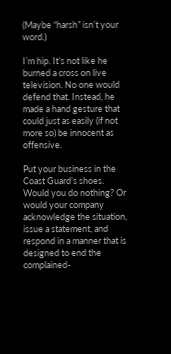(Maybe “harsh” isn’t your word.)

I’m hip. It’s not like he burned a cross on live television. No one would defend that. Instead, he made a hand gesture that could just as easily (if not more so) be innocent as offensive.

Put your business in the Coast Guard’s shoes. Would you do nothing? Or would your company acknowledge the situation, issue a statement, and respond in a manner that is designed to end the complained-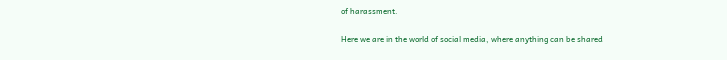of harassment.

Here we are in the world of social media, where anything can be shared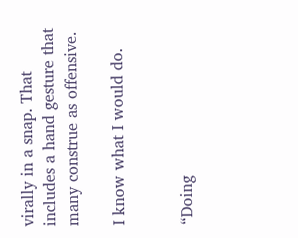virally in a snap. That includes a hand gesture that many construe as offensive.

I know what I would do.


“Doing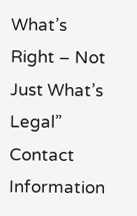What’s Right – Not Just What’s Legal”
Contact Information